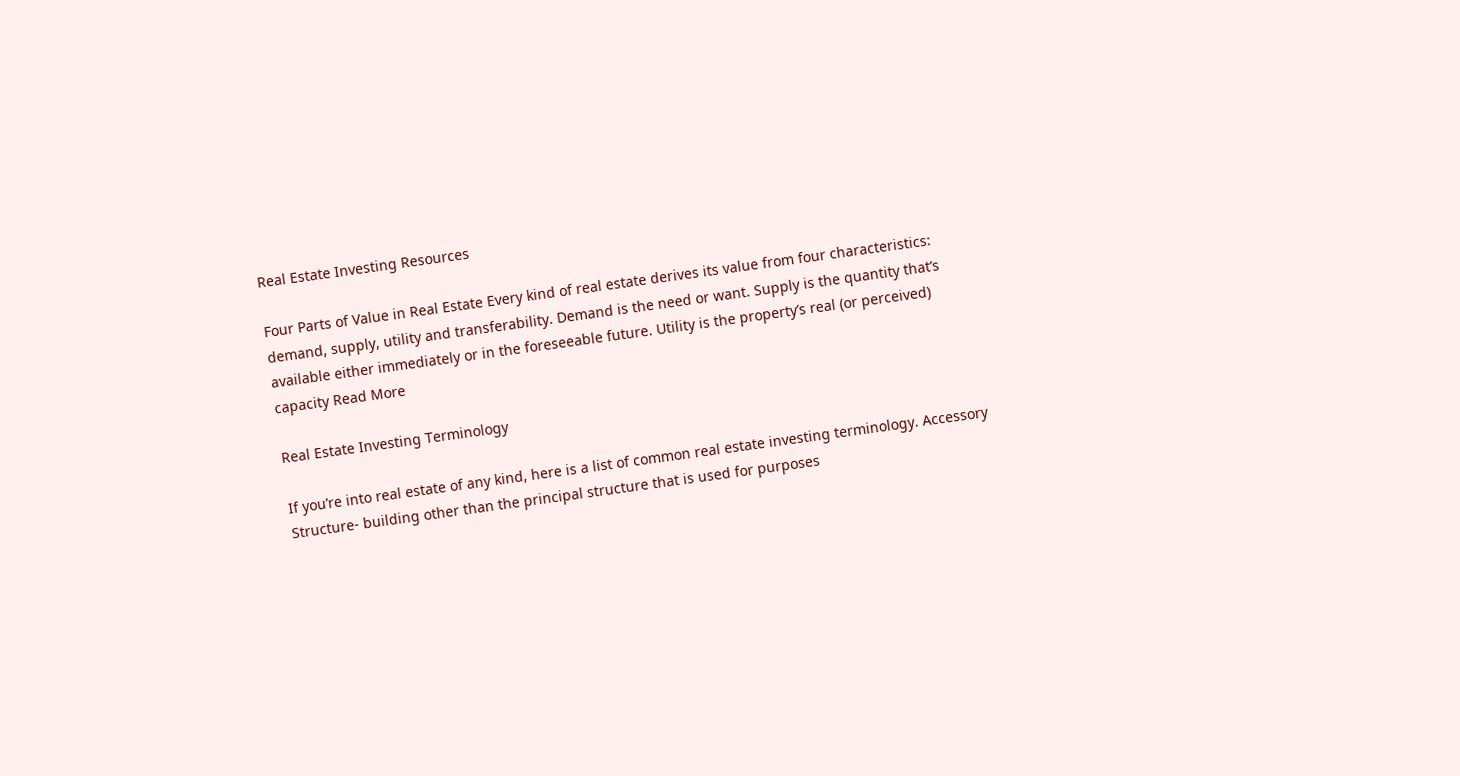Real Estate Investing Resources

Four Parts of Value in Real Estate Every kind of real estate derives its value from four characteristics: demand, supply, utility and transferability. Demand is the need or want. Supply is the quantity that’s available either immediately or in the foreseeable future. Utility is the property’s real (or perceived) capacity Read More

Real Estate Investing Terminology

If you’re into real estate of any kind, here is a list of common real estate investing terminology. Accessory Structure- building other than the principal structure that is used for purposes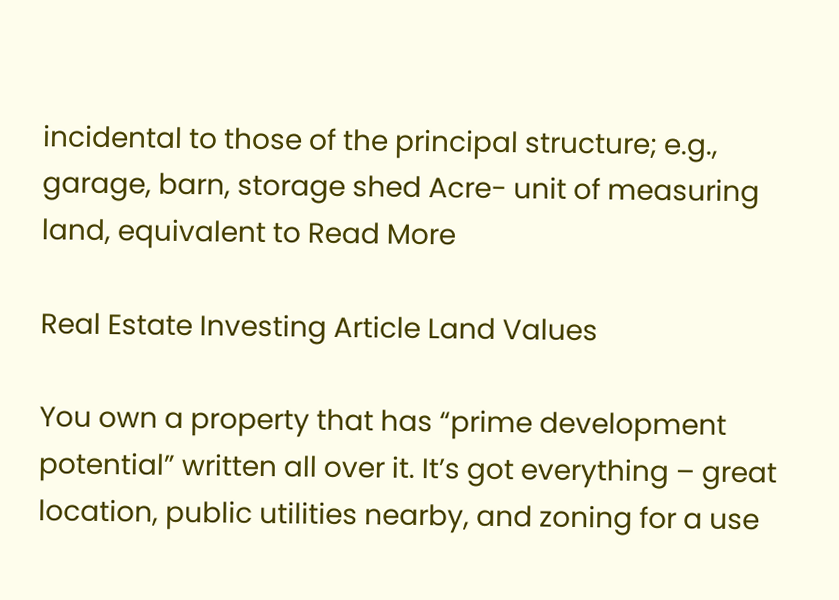incidental to those of the principal structure; e.g., garage, barn, storage shed Acre- unit of measuring land, equivalent to Read More

Real Estate Investing Article Land Values

You own a property that has “prime development potential” written all over it. It’s got everything – great location, public utilities nearby, and zoning for a use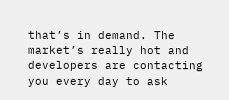that’s in demand. The market’s really hot and developers are contacting you every day to ask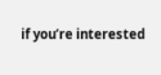if you’re interested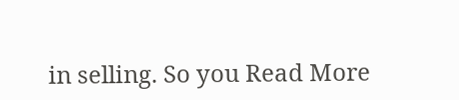in selling. So you Read More